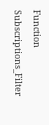Function Subscriptions_Filter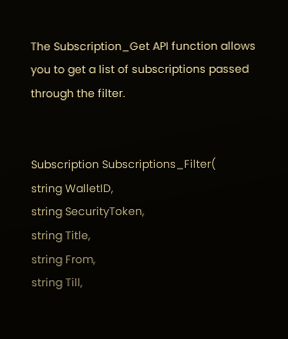The Subscription_Get API function allows you to get a list of subscriptions passed through the filter.


Subscription Subscriptions_Filter(
string WalletID,
string SecurityToken,
string Title,
string From,
string Till,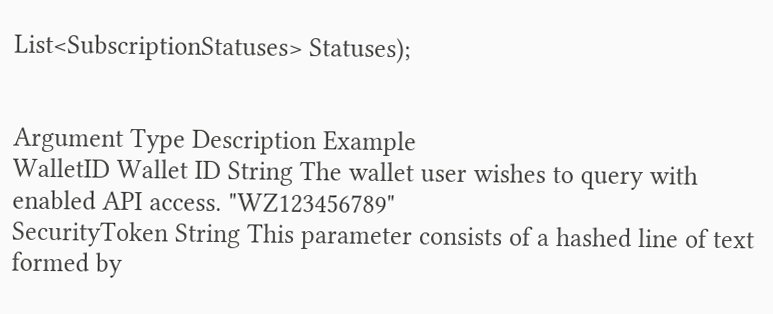List<SubscriptionStatuses> Statuses);


Argument Type Description Example
WalletID Wallet ID String The wallet user wishes to query with enabled API access. "WZ123456789"
SecurityToken String This parameter consists of a hashed line of text formed by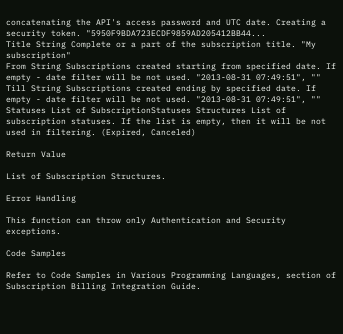concatenating the API's access password and UTC date. Creating a security token. "5950F9BDA723ECDF9859AD205412BB44...
Title String Complete or a part of the subscription title. "My subscription"
From String Subscriptions created starting from specified date. If empty - date filter will be not used. "2013-08-31 07:49:51", ""
Till String Subscriptions created ending by specified date. If empty - date filter will be not used. "2013-08-31 07:49:51", ""
Statuses List of SubscriptionStatuses Structures List of subscription statuses. If the list is empty, then it will be not used in filtering. (Expired, Canceled)

Return Value

List of Subscription Structures.

Error Handling

This function can throw only Authentication and Security exceptions.

Code Samples

Refer to Code Samples in Various Programming Languages, section of Subscription Billing Integration Guide.